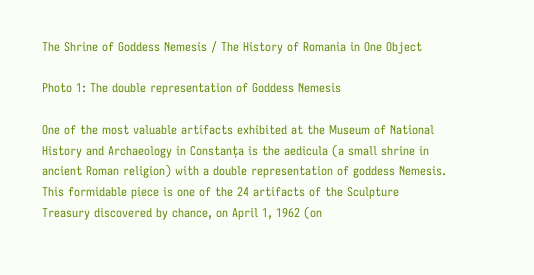The Shrine of Goddess Nemesis / The History of Romania in One Object

Photo 1: The double representation of Goddess Nemesis

One of the most valuable artifacts exhibited at the Museum of National History and Archaeology in Constanța is the aedicula (a small shrine in ancient Roman religion) with a double representation of goddess Nemesis. This formidable piece is one of the 24 artifacts of the Sculpture Treasury discovered by chance, on April 1, 1962 (on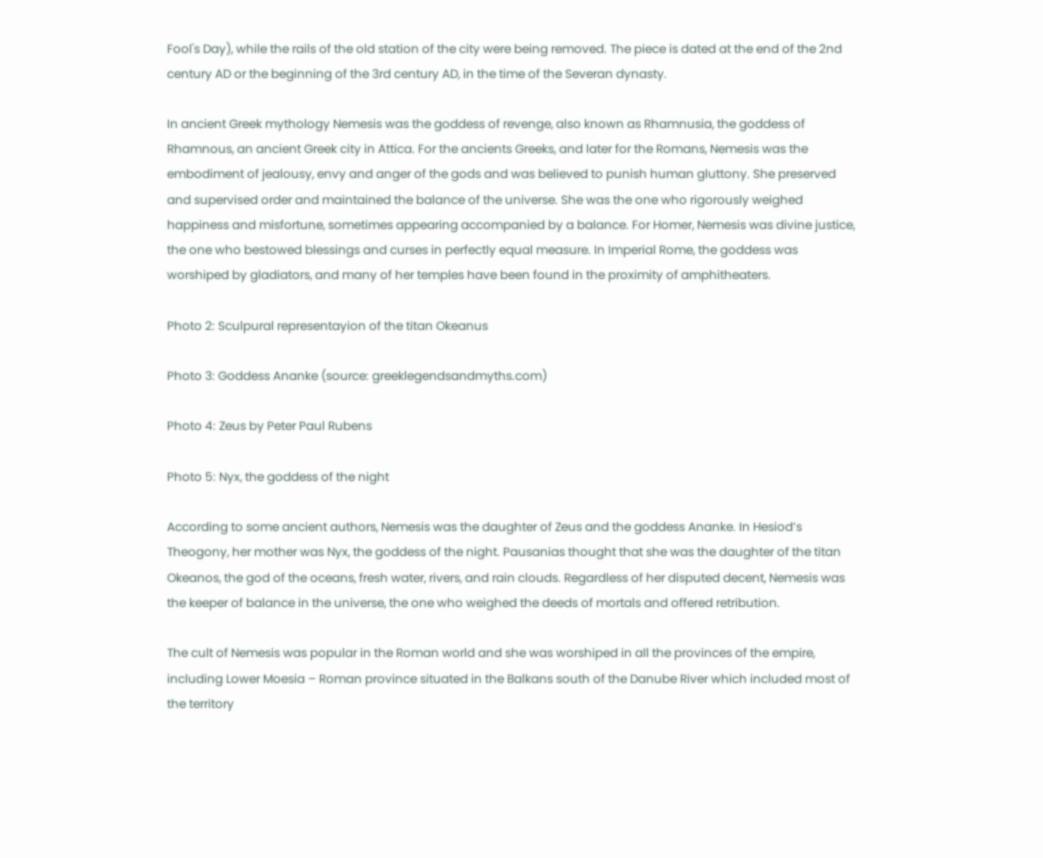Fool's Day), while the rails of the old station of the city were being removed. The piece is dated at the end of the 2nd century AD or the beginning of the 3rd century AD, in the time of the Severan dynasty.

In ancient Greek mythology Nemesis was the goddess of revenge, also known as Rhamnusia, the goddess of Rhamnous, an ancient Greek city in Attica. For the ancients Greeks, and later for the Romans, Nemesis was the embodiment of jealousy, envy and anger of the gods and was believed to punish human gluttony. She preserved and supervised order and maintained the balance of the universe. She was the one who rigorously weighed happiness and misfortune, sometimes appearing accompanied by a balance. For Homer, Nemesis was divine justice, the one who bestowed blessings and curses in perfectly equal measure. In Imperial Rome, the goddess was worshiped by gladiators, and many of her temples have been found in the proximity of amphitheaters.

Photo 2: Sculpural representayion of the titan Okeanus

Photo 3: Goddess Ananke (source: greeklegendsandmyths.com)

Photo 4: Zeus by Peter Paul Rubens

Photo 5: Nyx, the goddess of the night

According to some ancient authors, Nemesis was the daughter of Zeus and the goddess Ananke. In Hesiod’s Theogony, her mother was Nyx, the goddess of the night. Pausanias thought that she was the daughter of the titan Okeanos, the god of the oceans, fresh water, rivers, and rain clouds. Regardless of her disputed decent, Nemesis was the keeper of balance in the universe, the one who weighed the deeds of mortals and offered retribution.

The cult of Nemesis was popular in the Roman world and she was worshiped in all the provinces of the empire, including Lower Moesia – Roman province situated in the Balkans south of the Danube River which included most of the territory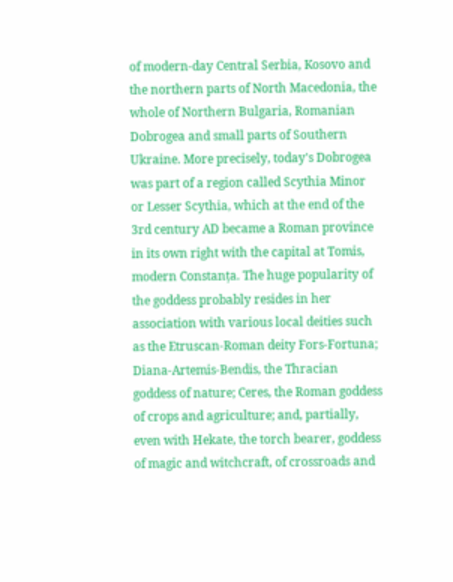of modern-day Central Serbia, Kosovo and the northern parts of North Macedonia, the whole of Northern Bulgaria, Romanian Dobrogea and small parts of Southern Ukraine. More precisely, today's Dobrogea was part of a region called Scythia Minor or Lesser Scythia, which at the end of the 3rd century AD became a Roman province in its own right with the capital at Tomis, modern Constanța. The huge popularity of the goddess probably resides in her association with various local deities such as the Etruscan-Roman deity Fors-Fortuna; Diana-Artemis-Bendis, the Thracian goddess of nature; Ceres, the Roman goddess of crops and agriculture; and, partially, even with Hekate, the torch bearer, goddess of magic and witchcraft, of crossroads and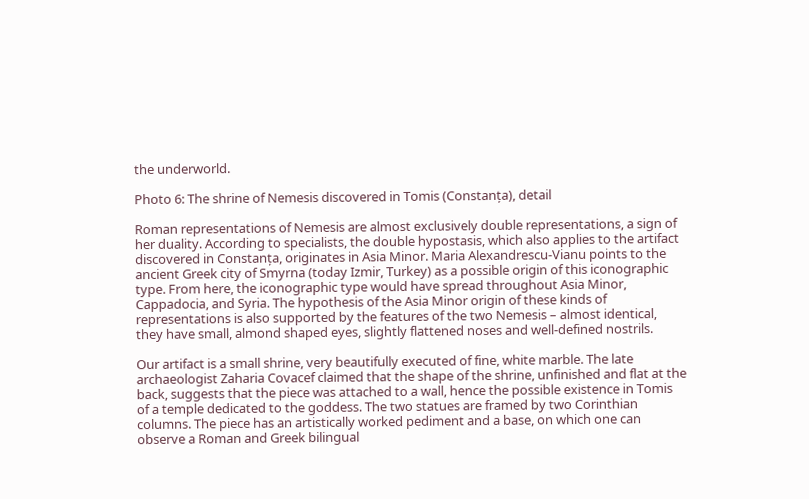the underworld.

Photo 6: The shrine of Nemesis discovered in Tomis (Constanța), detail

Roman representations of Nemesis are almost exclusively double representations, a sign of her duality. According to specialists, the double hypostasis, which also applies to the artifact discovered in Constanța, originates in Asia Minor. Maria Alexandrescu-Vianu points to the ancient Greek city of Smyrna (today Izmir, Turkey) as a possible origin of this iconographic type. From here, the iconographic type would have spread throughout Asia Minor, Cappadocia, and Syria. The hypothesis of the Asia Minor origin of these kinds of representations is also supported by the features of the two Nemesis – almost identical, they have small, almond shaped eyes, slightly flattened noses and well-defined nostrils.

Our artifact is a small shrine, very beautifully executed of fine, white marble. The late archaeologist Zaharia Covacef claimed that the shape of the shrine, unfinished and flat at the back, suggests that the piece was attached to a wall, hence the possible existence in Tomis of a temple dedicated to the goddess. The two statues are framed by two Corinthian columns. The piece has an artistically worked pediment and a base, on which one can observe a Roman and Greek bilingual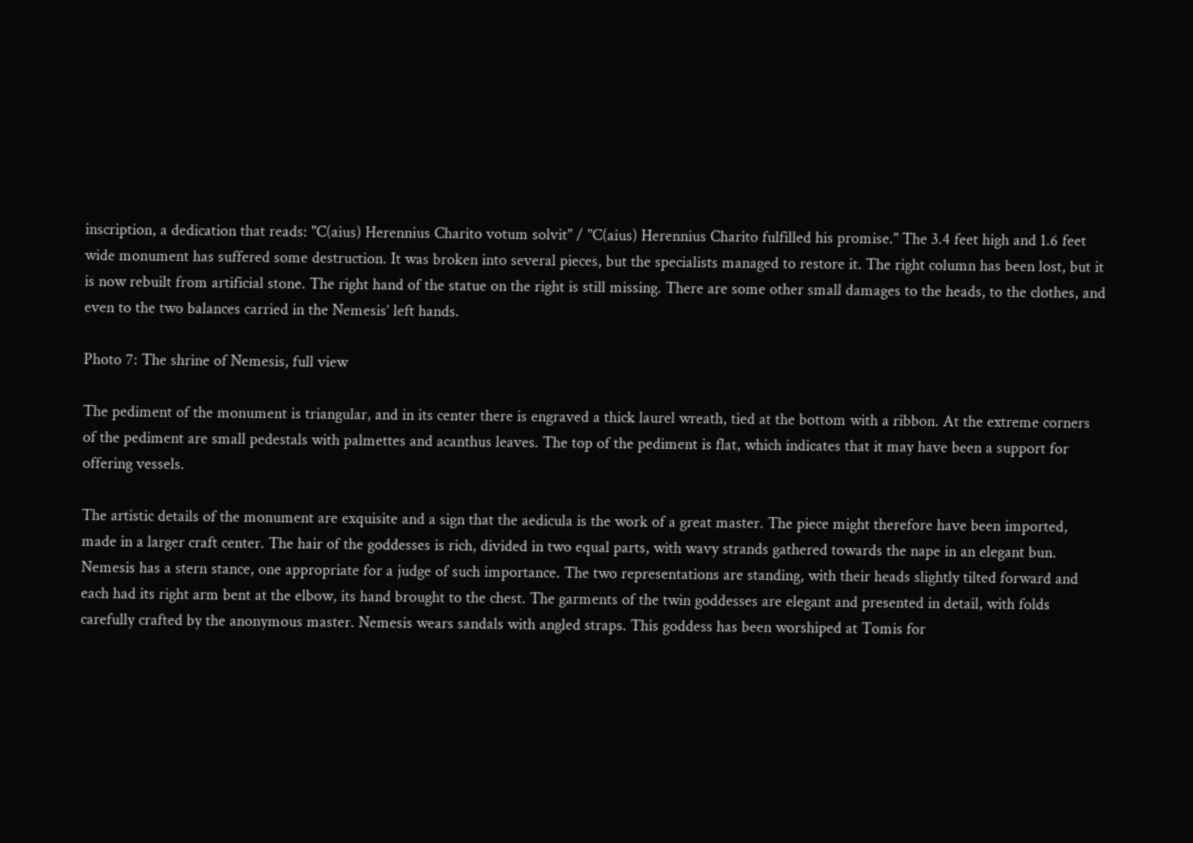inscription, a dedication that reads: "C(aius) Herennius Charito votum solvit" / "C(aius) Herennius Charito fulfilled his promise." The 3.4 feet high and 1.6 feet wide monument has suffered some destruction. It was broken into several pieces, but the specialists managed to restore it. The right column has been lost, but it is now rebuilt from artificial stone. The right hand of the statue on the right is still missing. There are some other small damages to the heads, to the clothes, and even to the two balances carried in the Nemesis’ left hands.

Photo 7: The shrine of Nemesis, full view

The pediment of the monument is triangular, and in its center there is engraved a thick laurel wreath, tied at the bottom with a ribbon. At the extreme corners of the pediment are small pedestals with palmettes and acanthus leaves. The top of the pediment is flat, which indicates that it may have been a support for offering vessels.

The artistic details of the monument are exquisite and a sign that the aedicula is the work of a great master. The piece might therefore have been imported, made in a larger craft center. The hair of the goddesses is rich, divided in two equal parts, with wavy strands gathered towards the nape in an elegant bun. Nemesis has a stern stance, one appropriate for a judge of such importance. The two representations are standing, with their heads slightly tilted forward and each had its right arm bent at the elbow, its hand brought to the chest. The garments of the twin goddesses are elegant and presented in detail, with folds carefully crafted by the anonymous master. Nemesis wears sandals with angled straps. This goddess has been worshiped at Tomis for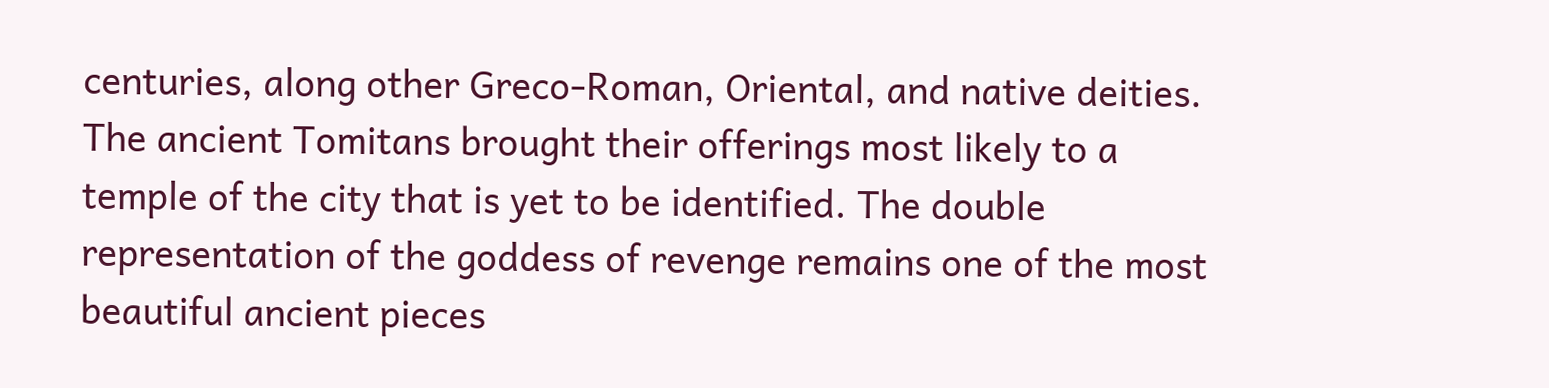centuries, along other Greco-Roman, Oriental, and native deities. The ancient Tomitans brought their offerings most likely to a temple of the city that is yet to be identified. The double representation of the goddess of revenge remains one of the most beautiful ancient pieces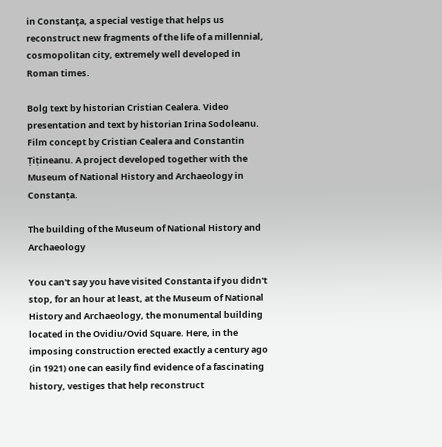in Constanţa, a special vestige that helps us reconstruct new fragments of the life of a millennial, cosmopolitan city, extremely well developed in Roman times.

Bolg text by historian Cristian Cealera. Video presentation and text by historian Irina Sodoleanu. Film concept by Cristian Cealera and Constantin Țițineanu. A project developed together with the Museum of National History and Archaeology in Constanța.

The building of the Museum of National History and Archaeology

You can't say you have visited Constanta if you didn't stop, for an hour at least, at the Museum of National History and Archaeology, the monumental building located in the Ovidiu/Ovid Square. Here, in the imposing construction erected exactly a century ago (in 1921) one can easily find evidence of a fascinating history, vestiges that help reconstruct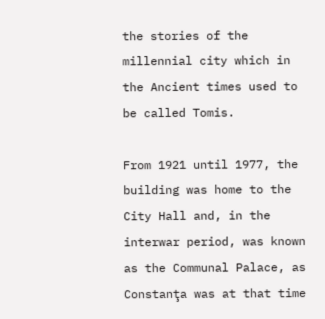the stories of the millennial city which in the Ancient times used to be called Tomis.

From 1921 until 1977, the building was home to the City Hall and, in the interwar period, was known as the Communal Palace, as Constanţa was at that time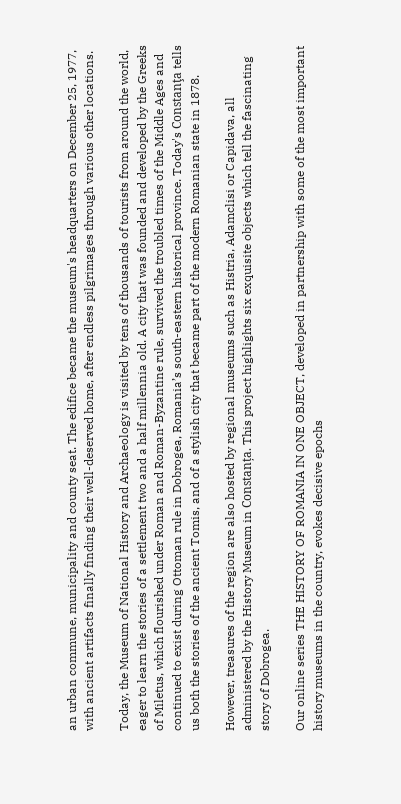an urban commune, municipality and county seat. The edifice became the museum's headquarters on December 25, 1977, with ancient artifacts finally finding their well-deserved home, after endless pilgrimages through various other locations.

Today, the Museum of National History and Archaeology is visited by tens of thousands of tourists from around the world, eager to learn the stories of a settlement two and a half millennia old. A city that was founded and developed by the Greeks of Miletus, which flourished under Roman and Roman-Byzantine rule, survived the troubled times of the Middle Ages and continued to exist during Ottoman rule in Dobrogea, Romania’s south-eastern historical province. Today's Constanţa tells us both the stories of the ancient Tomis, and of a stylish city that became part of the modern Romanian state in 1878.

However, treasures of the region are also hosted by regional museums such as Histria, Adamclisi or Capidava, all administered by the History Museum in Constanța. This project highlights six exquisite objects which tell the fascinating story of Dobrogea.

Our online series THE HISTORY OF ROMANIA IN ONE OBJECT, developed in partnership with some of the most important history museums in the country, evokes decisive epochs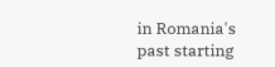in Romania's past starting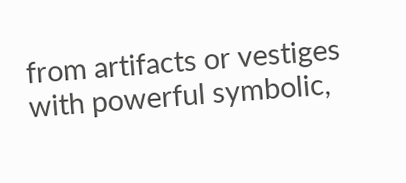from artifacts or vestiges with powerful symbolic,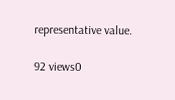representative value.

92 views0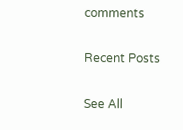comments

Recent Posts

See All